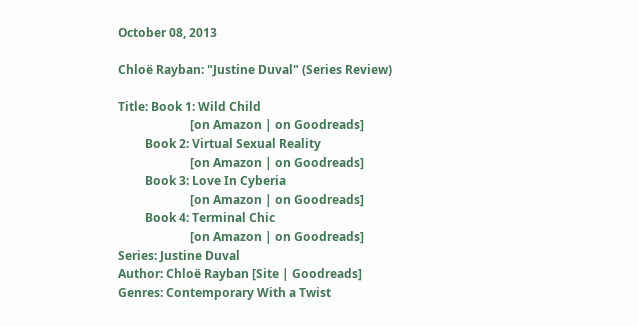October 08, 2013

Chloë Rayban: "Justine Duval" (Series Review)

Title: Book 1: Wild Child
                        [on Amazon | on Goodreads]
         Book 2: Virtual Sexual Reality
                        [on Amazon | on Goodreads]
         Book 3: Love In Cyberia
                        [on Amazon | on Goodreads]
         Book 4: Terminal Chic
                        [on Amazon | on Goodreads]
Series: Justine Duval
Author: Chloë Rayban [Site | Goodreads]
Genres: Contemporary With a Twist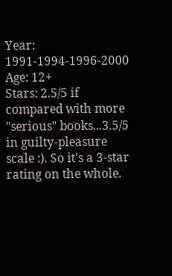Year: 1991-1994-1996-2000
Age: 12+
Stars: 2.5/5 if compared with more "serious" books...3.5/5 in guilty-pleasure scale :). So it's a 3-star rating on the whole.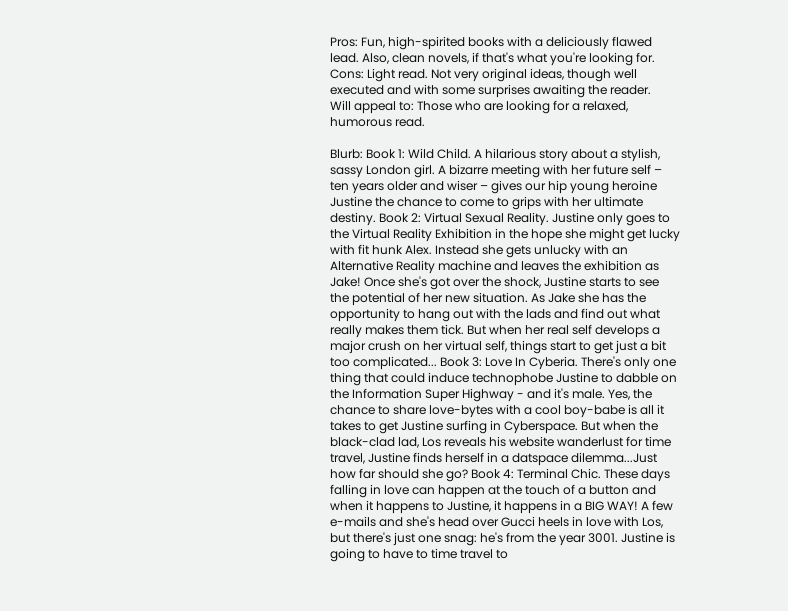Pros: Fun, high-spirited books with a deliciously flawed lead. Also, clean novels, if that's what you're looking for.
Cons: Light read. Not very original ideas, though well executed and with some surprises awaiting the reader.
Will appeal to: Those who are looking for a relaxed, humorous read.

Blurb: Book 1: Wild Child. A hilarious story about a stylish, sassy London girl. A bizarre meeting with her future self – ten years older and wiser – gives our hip young heroine Justine the chance to come to grips with her ultimate destiny. Book 2: Virtual Sexual Reality. Justine only goes to the Virtual Reality Exhibition in the hope she might get lucky with fit hunk Alex. Instead she gets unlucky with an Alternative Reality machine and leaves the exhibition as Jake! Once she's got over the shock, Justine starts to see the potential of her new situation. As Jake she has the opportunity to hang out with the lads and find out what really makes them tick. But when her real self develops a major crush on her virtual self, things start to get just a bit too complicated... Book 3: Love In Cyberia. There's only one thing that could induce technophobe Justine to dabble on the Information Super Highway - and it's male. Yes, the chance to share love-bytes with a cool boy-babe is all it takes to get Justine surfing in Cyberspace. But when the black-clad lad, Los reveals his website wanderlust for time travel, Justine finds herself in a datspace dilemma...Just how far should she go? Book 4: Terminal Chic. These days falling in love can happen at the touch of a button and when it happens to Justine, it happens in a BIG WAY! A few e-mails and she's head over Gucci heels in love with Los, but there's just one snag: he's from the year 3001. Justine is going to have to time travel to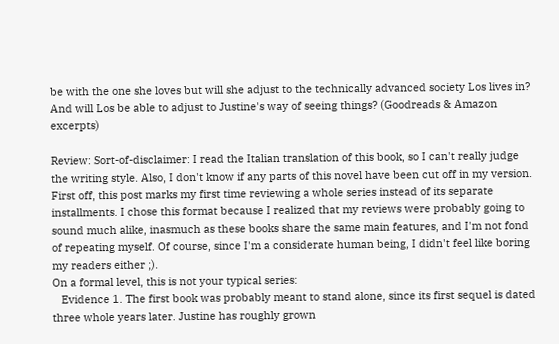be with the one she loves but will she adjust to the technically advanced society Los lives in? And will Los be able to adjust to Justine's way of seeing things? (Goodreads & Amazon excerpts)

Review: Sort-of-disclaimer: I read the Italian translation of this book, so I can't really judge the writing style. Also, I don't know if any parts of this novel have been cut off in my version.
First off, this post marks my first time reviewing a whole series instead of its separate installments. I chose this format because I realized that my reviews were probably going to sound much alike, inasmuch as these books share the same main features, and I'm not fond of repeating myself. Of course, since I'm a considerate human being, I didn't feel like boring my readers either ;).
On a formal level, this is not your typical series:
   Evidence 1. The first book was probably meant to stand alone, since its first sequel is dated three whole years later. Justine has roughly grown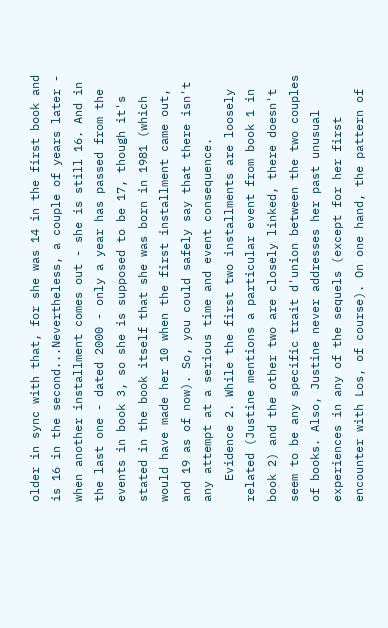older in sync with that, for she was 14 in the first book and is 16 in the second...Nevertheless, a couple of years later - when another installment comes out - she is still 16. And in the last one - dated 2000 - only a year has passed from the events in book 3, so she is supposed to be 17, though it's stated in the book itself that she was born in 1981 (which would have made her 10 when the first installment came out, and 19 as of now). So, you could safely say that there isn't any attempt at a serious time and event consequence.
   Evidence 2. While the first two installments are loosely related (Justine mentions a particular event from book 1 in book 2) and the other two are closely linked, there doesn't seem to be any specific trait d'union between the two couples of books. Also, Justine never addresses her past unusual experiences in any of the sequels (except for her first encounter with Los, of course). On one hand, the pattern of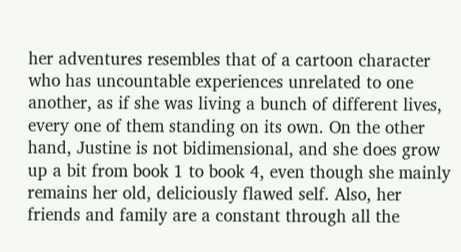her adventures resembles that of a cartoon character who has uncountable experiences unrelated to one another, as if she was living a bunch of different lives, every one of them standing on its own. On the other hand, Justine is not bidimensional, and she does grow up a bit from book 1 to book 4, even though she mainly remains her old, deliciously flawed self. Also, her friends and family are a constant through all the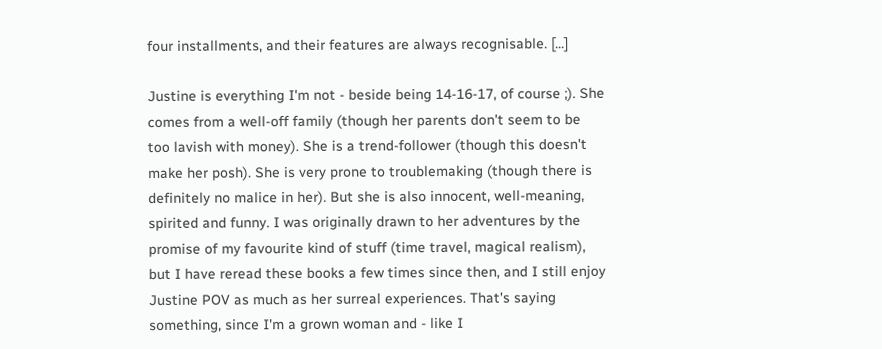four installments, and their features are always recognisable. [...]

Justine is everything I'm not - beside being 14-16-17, of course ;). She comes from a well-off family (though her parents don't seem to be too lavish with money). She is a trend-follower (though this doesn't make her posh). She is very prone to troublemaking (though there is definitely no malice in her). But she is also innocent, well-meaning, spirited and funny. I was originally drawn to her adventures by the promise of my favourite kind of stuff (time travel, magical realism), but I have reread these books a few times since then, and I still enjoy Justine POV as much as her surreal experiences. That's saying something, since I'm a grown woman and - like I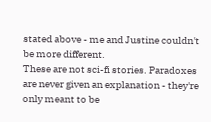stated above - me and Justine couldn't be more different.
These are not sci-fi stories. Paradoxes are never given an explanation - they're only meant to be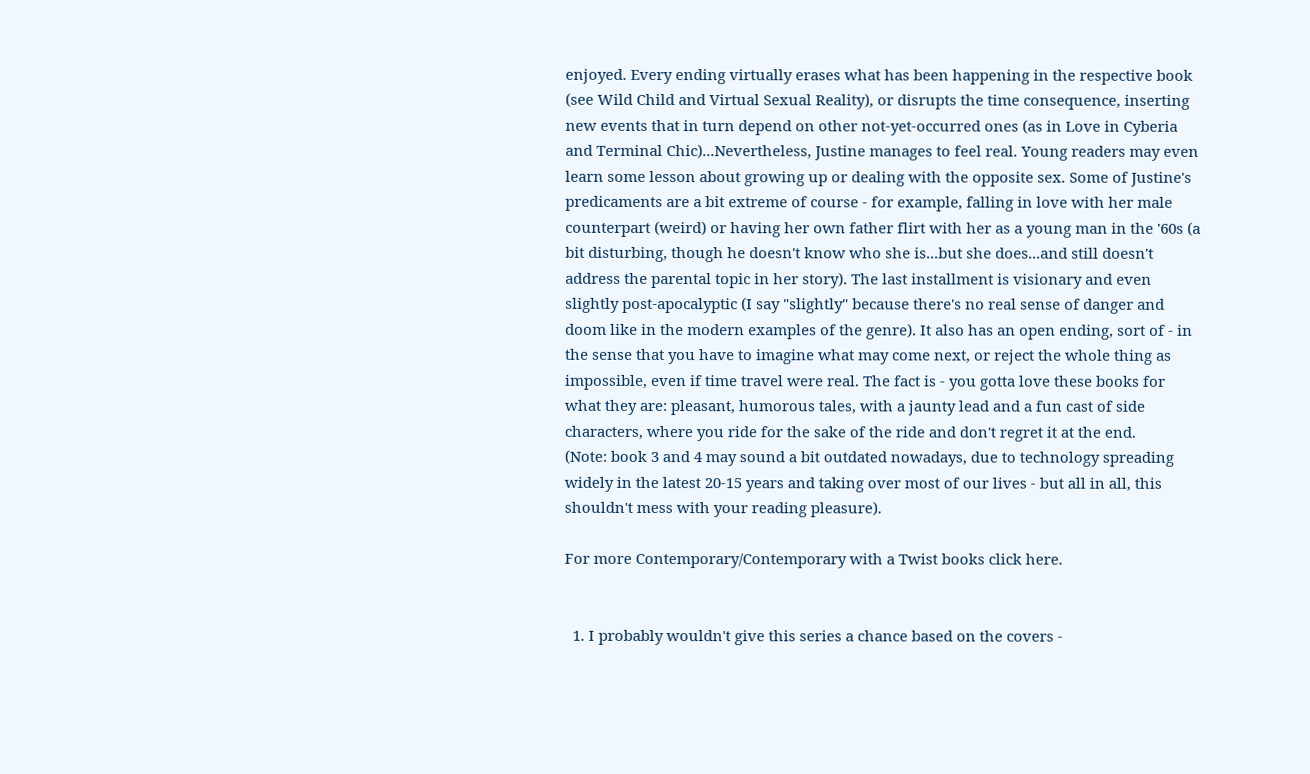enjoyed. Every ending virtually erases what has been happening in the respective book (see Wild Child and Virtual Sexual Reality), or disrupts the time consequence, inserting new events that in turn depend on other not-yet-occurred ones (as in Love in Cyberia and Terminal Chic)...Nevertheless, Justine manages to feel real. Young readers may even learn some lesson about growing up or dealing with the opposite sex. Some of Justine's predicaments are a bit extreme of course - for example, falling in love with her male counterpart (weird) or having her own father flirt with her as a young man in the '60s (a bit disturbing, though he doesn't know who she is...but she does...and still doesn't address the parental topic in her story). The last installment is visionary and even slightly post-apocalyptic (I say "slightly" because there's no real sense of danger and doom like in the modern examples of the genre). It also has an open ending, sort of - in the sense that you have to imagine what may come next, or reject the whole thing as impossible, even if time travel were real. The fact is - you gotta love these books for what they are: pleasant, humorous tales, with a jaunty lead and a fun cast of side characters, where you ride for the sake of the ride and don't regret it at the end.
(Note: book 3 and 4 may sound a bit outdated nowadays, due to technology spreading widely in the latest 20-15 years and taking over most of our lives - but all in all, this shouldn't mess with your reading pleasure).

For more Contemporary/Contemporary with a Twist books click here.


  1. I probably wouldn't give this series a chance based on the covers -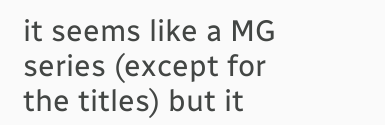it seems like a MG series (except for the titles) but it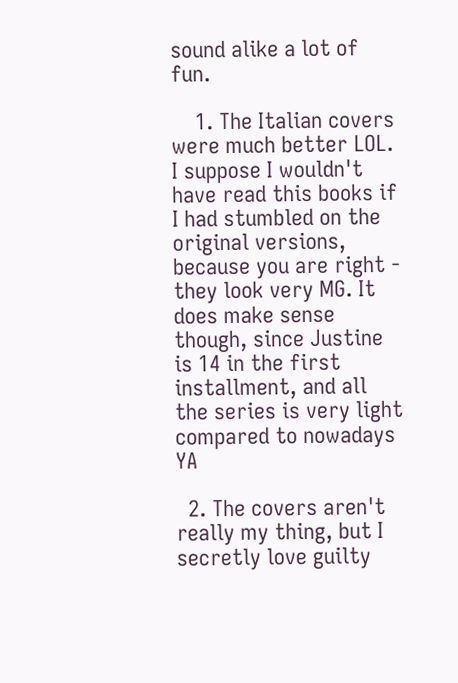sound alike a lot of fun.

    1. The Italian covers were much better LOL. I suppose I wouldn't have read this books if I had stumbled on the original versions, because you are right - they look very MG. It does make sense though, since Justine is 14 in the first installment, and all the series is very light compared to nowadays YA

  2. The covers aren't really my thing, but I secretly love guilty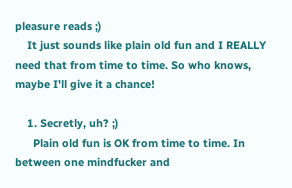pleasure reads ;)
    It just sounds like plain old fun and I REALLY need that from time to time. So who knows, maybe I'll give it a chance!

    1. Secretly, uh? ;)
      Plain old fun is OK from time to time. In between one mindfucker and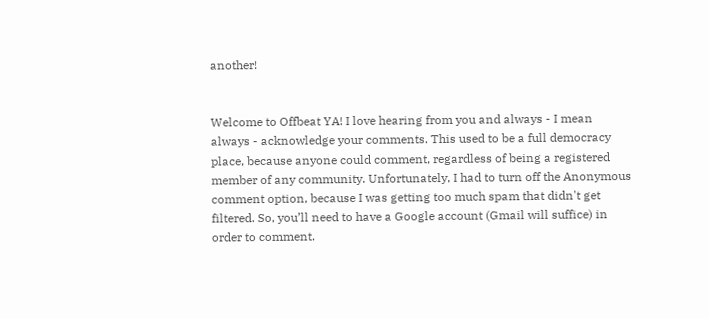another!


Welcome to Offbeat YA! I love hearing from you and always - I mean always - acknowledge your comments. This used to be a full democracy place, because anyone could comment, regardless of being a registered member of any community. Unfortunately, I had to turn off the Anonymous comment option, because I was getting too much spam that didn't get filtered. So, you’ll need to have a Google account (Gmail will suffice) in order to comment.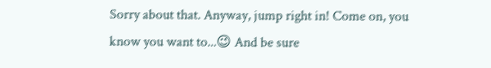Sorry about that. Anyway, jump right in! Come on, you know you want to...😉 And be sure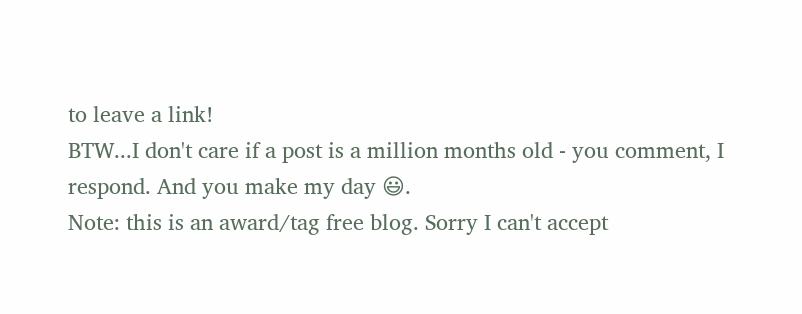to leave a link!
BTW...I don't care if a post is a million months old - you comment, I respond. And you make my day 😃.
Note: this is an award/tag free blog. Sorry I can't accept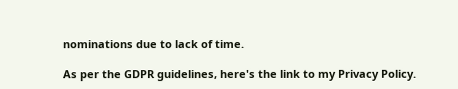nominations due to lack of time.

As per the GDPR guidelines, here's the link to my Privacy Policy.